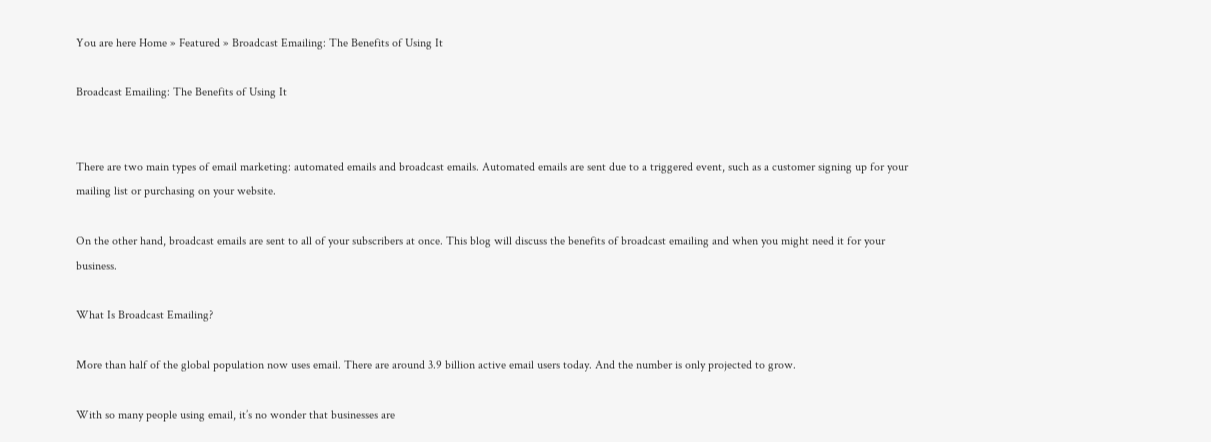You are here Home » Featured » Broadcast Emailing: The Benefits of Using It

Broadcast Emailing: The Benefits of Using It


There are two main types of email marketing: automated emails and broadcast emails. Automated emails are sent due to a triggered event, such as a customer signing up for your mailing list or purchasing on your website.

On the other hand, broadcast emails are sent to all of your subscribers at once. This blog will discuss the benefits of broadcast emailing and when you might need it for your business.

What Is Broadcast Emailing?

More than half of the global population now uses email. There are around 3.9 billion active email users today. And the number is only projected to grow.

With so many people using email, it’s no wonder that businesses are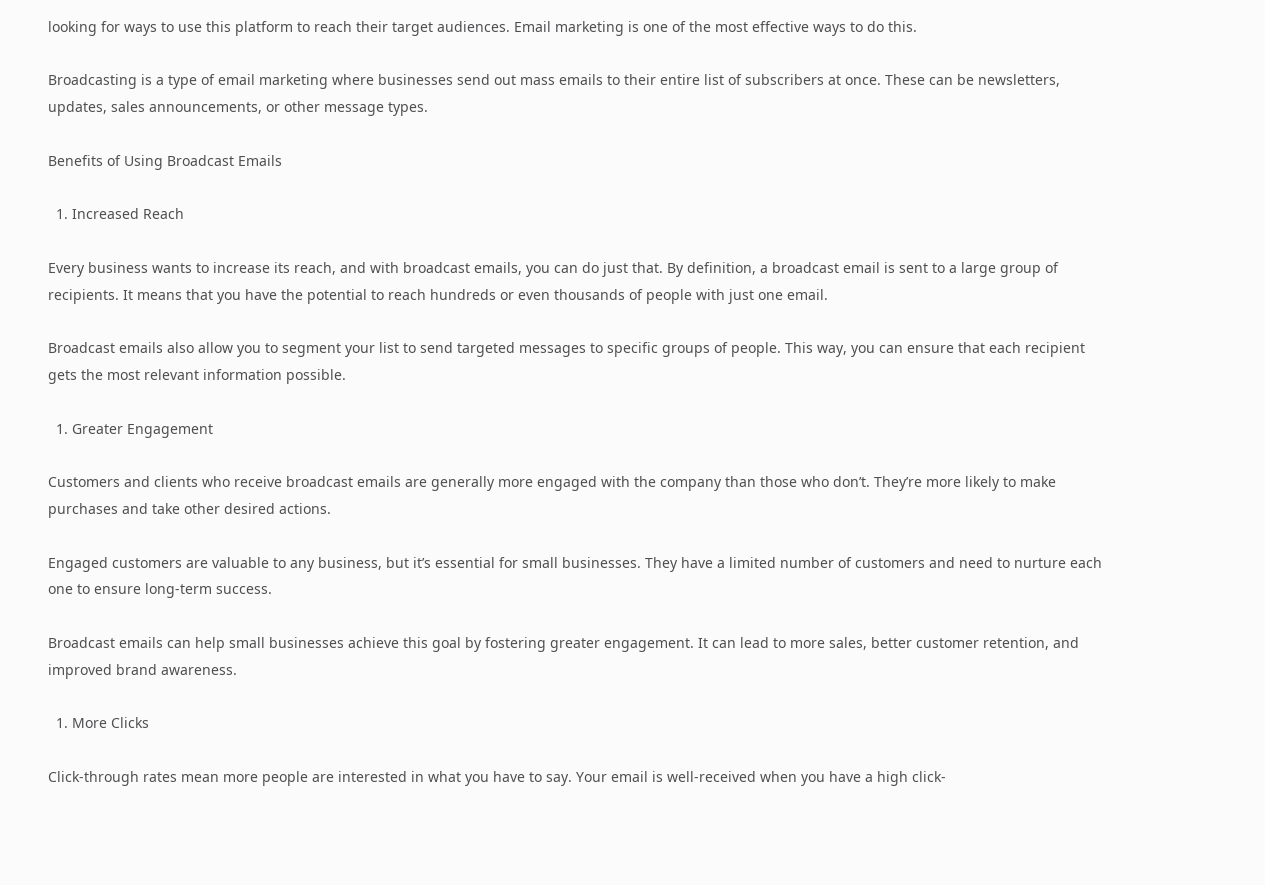looking for ways to use this platform to reach their target audiences. Email marketing is one of the most effective ways to do this.

Broadcasting is a type of email marketing where businesses send out mass emails to their entire list of subscribers at once. These can be newsletters, updates, sales announcements, or other message types.

Benefits of Using Broadcast Emails

  1. Increased Reach

Every business wants to increase its reach, and with broadcast emails, you can do just that. By definition, a broadcast email is sent to a large group of recipients. It means that you have the potential to reach hundreds or even thousands of people with just one email.

Broadcast emails also allow you to segment your list to send targeted messages to specific groups of people. This way, you can ensure that each recipient gets the most relevant information possible.

  1. Greater Engagement

Customers and clients who receive broadcast emails are generally more engaged with the company than those who don’t. They’re more likely to make purchases and take other desired actions.

Engaged customers are valuable to any business, but it’s essential for small businesses. They have a limited number of customers and need to nurture each one to ensure long-term success.

Broadcast emails can help small businesses achieve this goal by fostering greater engagement. It can lead to more sales, better customer retention, and improved brand awareness.

  1. More Clicks

Click-through rates mean more people are interested in what you have to say. Your email is well-received when you have a high click-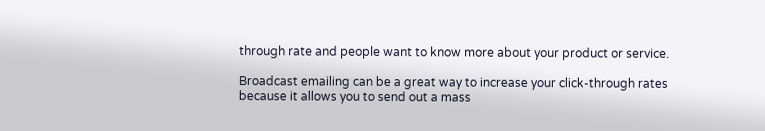through rate and people want to know more about your product or service.

Broadcast emailing can be a great way to increase your click-through rates because it allows you to send out a mass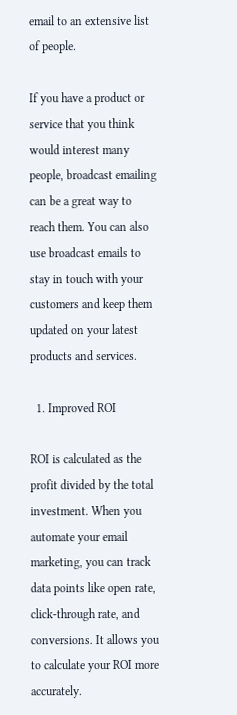email to an extensive list of people.

If you have a product or service that you think would interest many people, broadcast emailing can be a great way to reach them. You can also use broadcast emails to stay in touch with your customers and keep them updated on your latest products and services.

  1. Improved ROI

ROI is calculated as the profit divided by the total investment. When you automate your email marketing, you can track data points like open rate, click-through rate, and conversions. It allows you to calculate your ROI more accurately.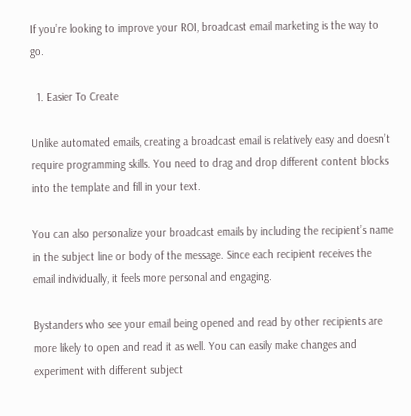If you’re looking to improve your ROI, broadcast email marketing is the way to go.

  1. Easier To Create

Unlike automated emails, creating a broadcast email is relatively easy and doesn’t require programming skills. You need to drag and drop different content blocks into the template and fill in your text.

You can also personalize your broadcast emails by including the recipient’s name in the subject line or body of the message. Since each recipient receives the email individually, it feels more personal and engaging.

Bystanders who see your email being opened and read by other recipients are more likely to open and read it as well. You can easily make changes and experiment with different subject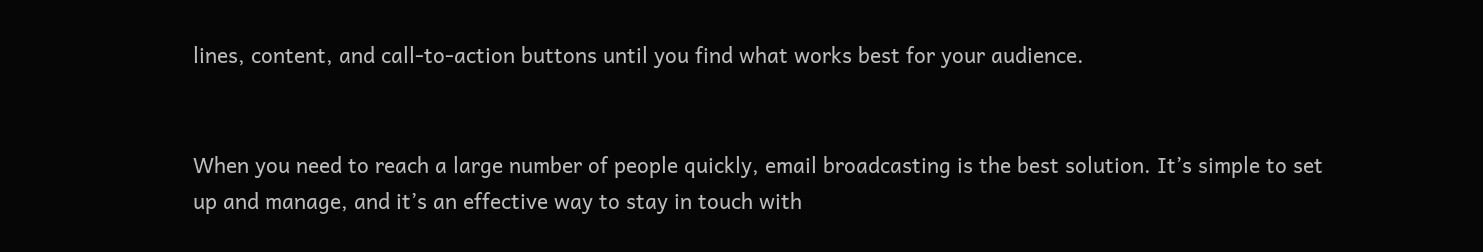lines, content, and call-to-action buttons until you find what works best for your audience.


When you need to reach a large number of people quickly, email broadcasting is the best solution. It’s simple to set up and manage, and it’s an effective way to stay in touch with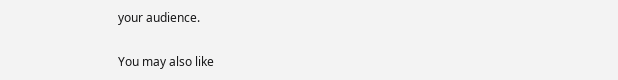your audience.

You may also like